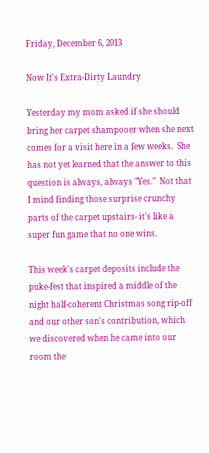Friday, December 6, 2013

Now It's Extra-Dirty Laundry

Yesterday my mom asked if she should bring her carpet shampooer when she next comes for a visit here in a few weeks.  She has not yet learned that the answer to this question is always, always "Yes."  Not that I mind finding those surprise crunchy parts of the carpet upstairs- it's like a super fun game that no one wins.

This week's carpet deposits include the puke-fest that inspired a middle of the night half-coherent Christmas song rip-off and our other son's contribution, which we discovered when he came into our room the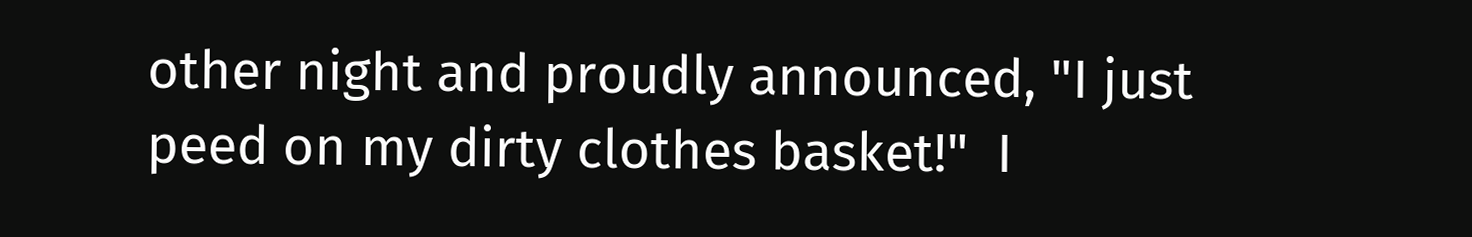other night and proudly announced, "I just peed on my dirty clothes basket!"  I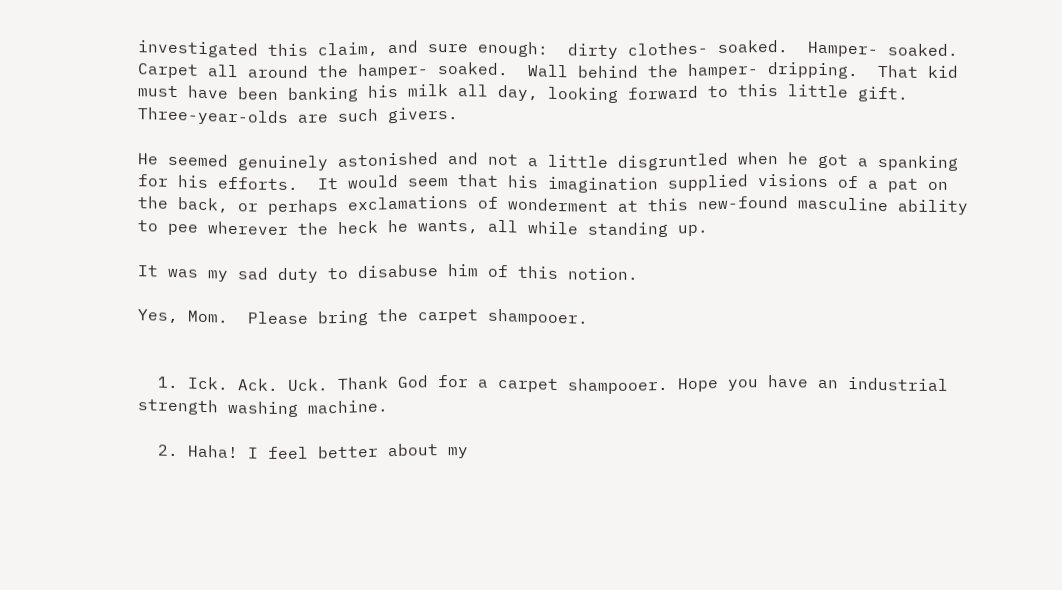investigated this claim, and sure enough:  dirty clothes- soaked.  Hamper- soaked.  Carpet all around the hamper- soaked.  Wall behind the hamper- dripping.  That kid must have been banking his milk all day, looking forward to this little gift.  Three-year-olds are such givers.

He seemed genuinely astonished and not a little disgruntled when he got a spanking for his efforts.  It would seem that his imagination supplied visions of a pat on the back, or perhaps exclamations of wonderment at this new-found masculine ability to pee wherever the heck he wants, all while standing up.

It was my sad duty to disabuse him of this notion.

Yes, Mom.  Please bring the carpet shampooer.


  1. Ick. Ack. Uck. Thank God for a carpet shampooer. Hope you have an industrial strength washing machine.

  2. Haha! I feel better about my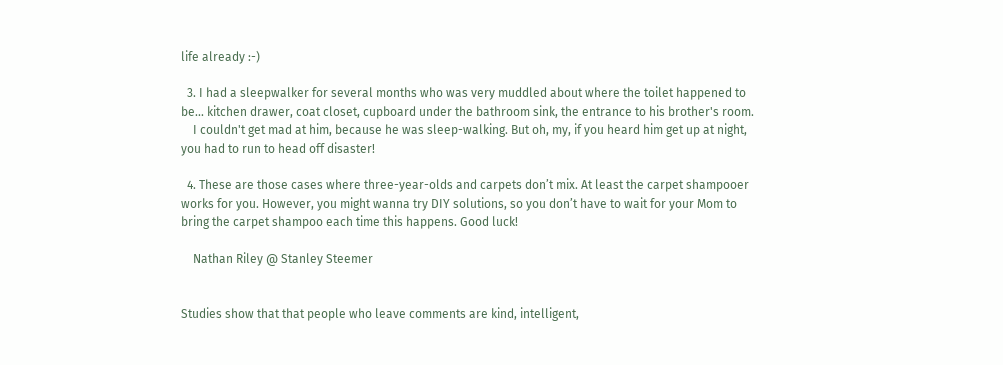life already :-)

  3. I had a sleepwalker for several months who was very muddled about where the toilet happened to be... kitchen drawer, coat closet, cupboard under the bathroom sink, the entrance to his brother's room.
    I couldn't get mad at him, because he was sleep-walking. But oh, my, if you heard him get up at night, you had to run to head off disaster!

  4. These are those cases where three-year-olds and carpets don’t mix. At least the carpet shampooer works for you. However, you might wanna try DIY solutions, so you don’t have to wait for your Mom to bring the carpet shampoo each time this happens. Good luck!

    Nathan Riley @ Stanley Steemer


Studies show that that people who leave comments are kind, intelligent,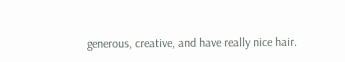generous, creative, and have really nice hair.